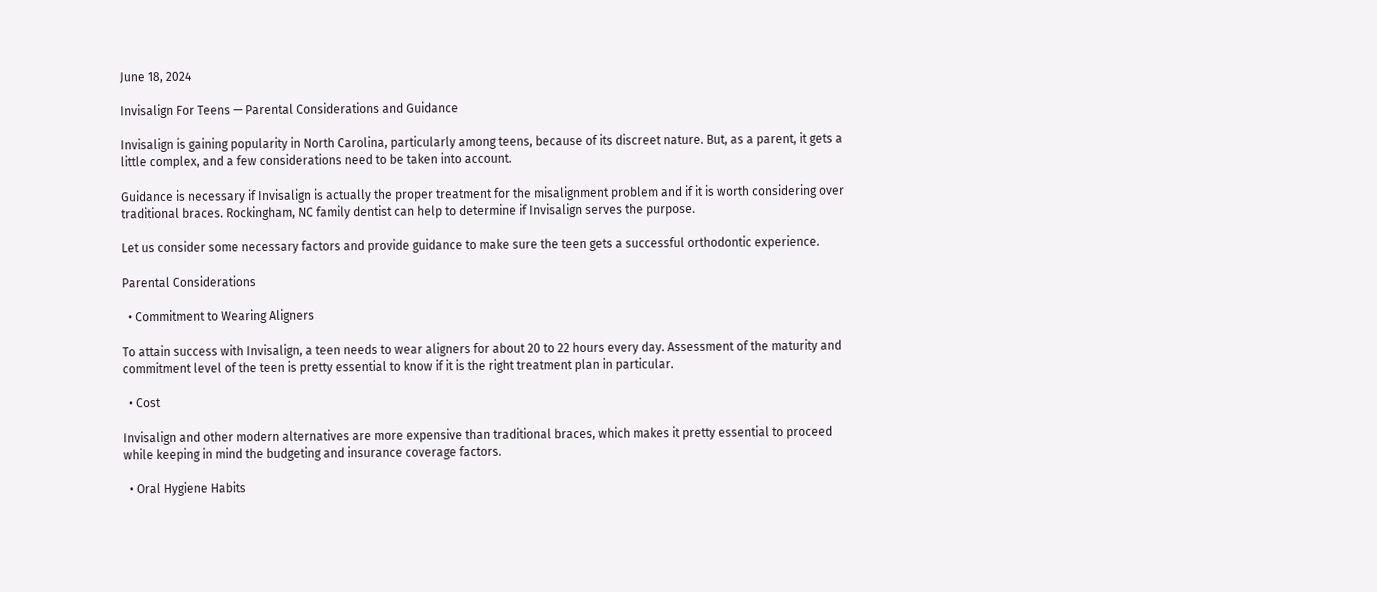June 18, 2024

Invisalign For Teens — Parental Considerations and Guidance

Invisalign is gaining popularity in North Carolina, particularly among teens, because of its discreet nature. But, as a parent, it gets a little complex, and a few considerations need to be taken into account.

Guidance is necessary if Invisalign is actually the proper treatment for the misalignment problem and if it is worth considering over traditional braces. Rockingham, NC family dentist can help to determine if Invisalign serves the purpose.

Let us consider some necessary factors and provide guidance to make sure the teen gets a successful orthodontic experience.

Parental Considerations

  • Commitment to Wearing Aligners

To attain success with Invisalign, a teen needs to wear aligners for about 20 to 22 hours every day. Assessment of the maturity and commitment level of the teen is pretty essential to know if it is the right treatment plan in particular.

  • Cost

Invisalign and other modern alternatives are more expensive than traditional braces, which makes it pretty essential to proceed while keeping in mind the budgeting and insurance coverage factors.

  • Oral Hygiene Habits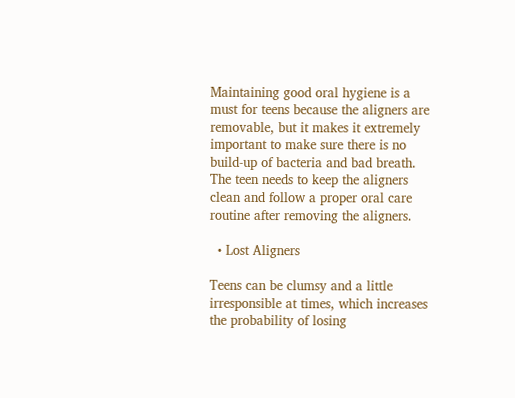Maintaining good oral hygiene is a must for teens because the aligners are removable, but it makes it extremely important to make sure there is no build-up of bacteria and bad breath. The teen needs to keep the aligners clean and follow a proper oral care routine after removing the aligners.

  • Lost Aligners

Teens can be clumsy and a little irresponsible at times, which increases the probability of losing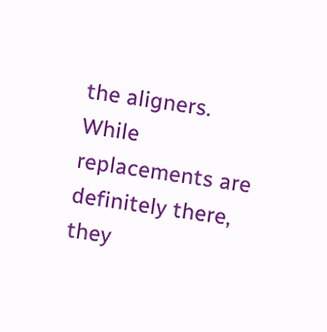the aligners. While replacements are definitely there, they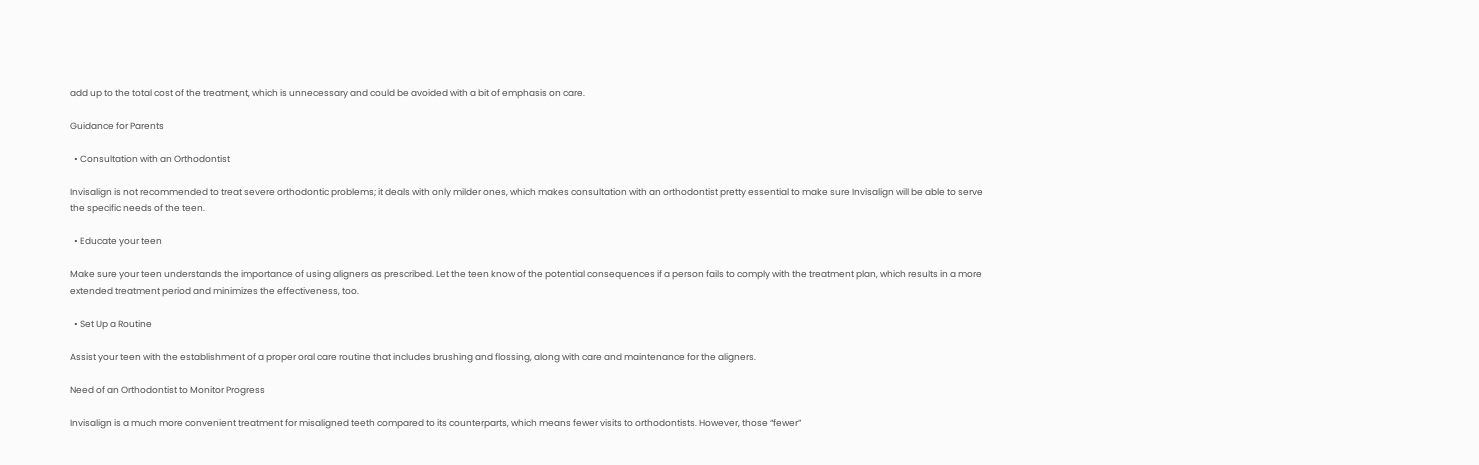add up to the total cost of the treatment, which is unnecessary and could be avoided with a bit of emphasis on care.

Guidance for Parents

  • Consultation with an Orthodontist

Invisalign is not recommended to treat severe orthodontic problems; it deals with only milder ones, which makes consultation with an orthodontist pretty essential to make sure Invisalign will be able to serve the specific needs of the teen.

  • Educate your teen

Make sure your teen understands the importance of using aligners as prescribed. Let the teen know of the potential consequences if a person fails to comply with the treatment plan, which results in a more extended treatment period and minimizes the effectiveness, too.

  • Set Up a Routine

Assist your teen with the establishment of a proper oral care routine that includes brushing and flossing, along with care and maintenance for the aligners.

Need of an Orthodontist to Monitor Progress

Invisalign is a much more convenient treatment for misaligned teeth compared to its counterparts, which means fewer visits to orthodontists. However, those “fewer”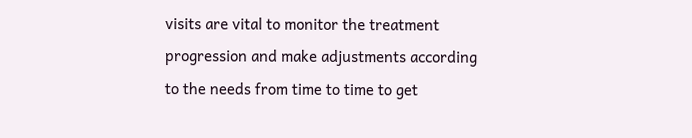visits are vital to monitor the treatment progression and make adjustments according to the needs from time to time to get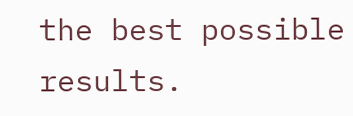the best possible results.